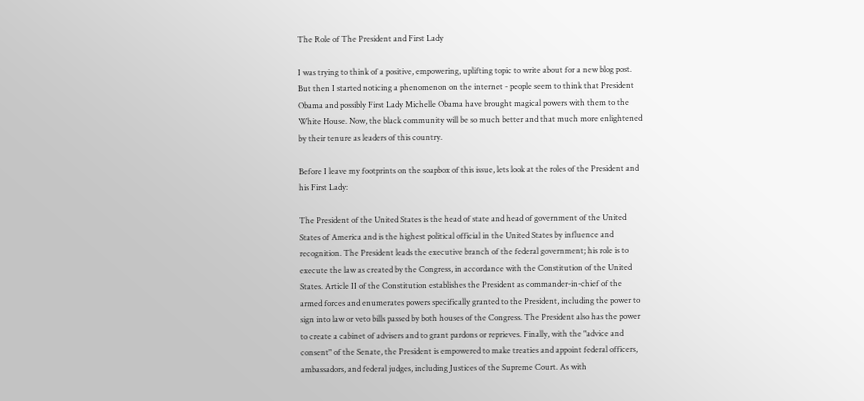The Role of The President and First Lady

I was trying to think of a positive, empowering, uplifting topic to write about for a new blog post. But then I started noticing a phenomenon on the internet - people seem to think that President Obama and possibly First Lady Michelle Obama have brought magical powers with them to the White House. Now, the black community will be so much better and that much more enlightened by their tenure as leaders of this country.

Before I leave my footprints on the soapbox of this issue, lets look at the roles of the President and his First Lady:

The President of the United States is the head of state and head of government of the United States of America and is the highest political official in the United States by influence and recognition. The President leads the executive branch of the federal government; his role is to execute the law as created by the Congress, in accordance with the Constitution of the United States. Article II of the Constitution establishes the President as commander-in-chief of the armed forces and enumerates powers specifically granted to the President, including the power to sign into law or veto bills passed by both houses of the Congress. The President also has the power to create a cabinet of advisers and to grant pardons or reprieves. Finally, with the "advice and consent" of the Senate, the President is empowered to make treaties and appoint federal officers, ambassadors, and federal judges, including Justices of the Supreme Court. As with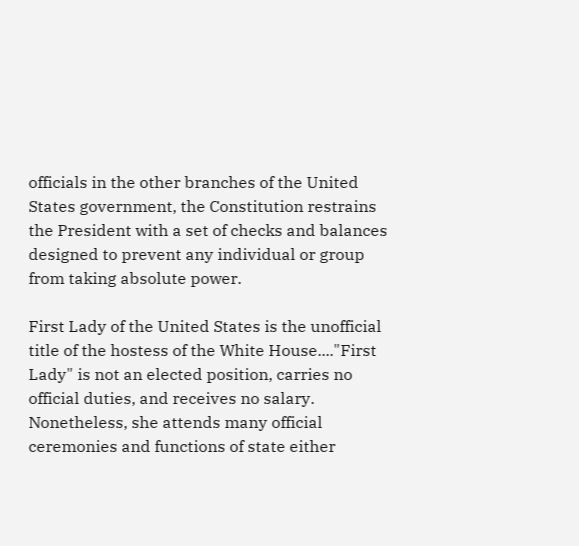officials in the other branches of the United States government, the Constitution restrains the President with a set of checks and balances designed to prevent any individual or group from taking absolute power.

First Lady of the United States is the unofficial title of the hostess of the White House...."First Lady" is not an elected position, carries no official duties, and receives no salary. Nonetheless, she attends many official ceremonies and functions of state either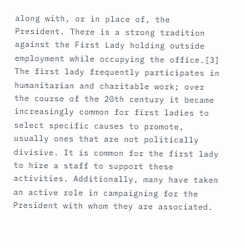along with, or in place of, the President. There is a strong tradition against the First Lady holding outside employment while occupying the office.[3] The first lady frequently participates in humanitarian and charitable work; over the course of the 20th century it became increasingly common for first ladies to select specific causes to promote, usually ones that are not politically divisive. It is common for the first lady to hire a staff to support these activities. Additionally, many have taken an active role in campaigning for the President with whom they are associated.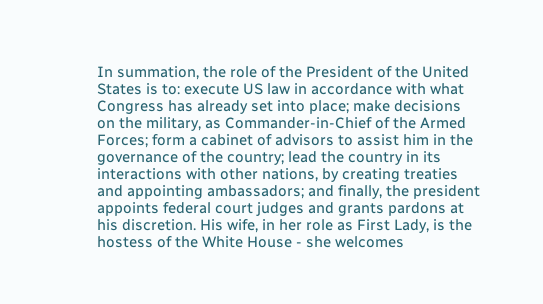In summation, the role of the President of the United States is to: execute US law in accordance with what Congress has already set into place; make decisions on the military, as Commander-in-Chief of the Armed Forces; form a cabinet of advisors to assist him in the governance of the country; lead the country in its interactions with other nations, by creating treaties and appointing ambassadors; and finally, the president appoints federal court judges and grants pardons at his discretion. His wife, in her role as First Lady, is the hostess of the White House - she welcomes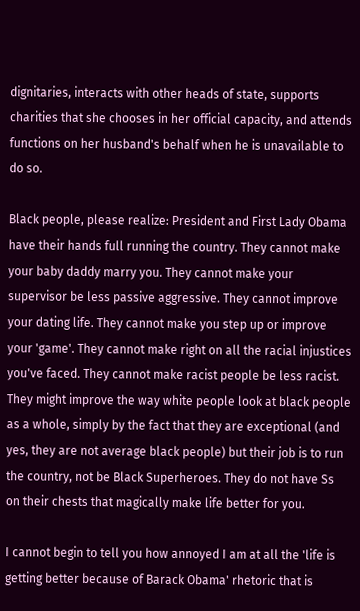dignitaries, interacts with other heads of state, supports charities that she chooses in her official capacity, and attends functions on her husband's behalf when he is unavailable to do so.

Black people, please realize: President and First Lady Obama have their hands full running the country. They cannot make your baby daddy marry you. They cannot make your supervisor be less passive aggressive. They cannot improve your dating life. They cannot make you step up or improve your 'game'. They cannot make right on all the racial injustices you've faced. They cannot make racist people be less racist. They might improve the way white people look at black people as a whole, simply by the fact that they are exceptional (and yes, they are not average black people) but their job is to run the country, not be Black Superheroes. They do not have Ss on their chests that magically make life better for you.

I cannot begin to tell you how annoyed I am at all the 'life is getting better because of Barack Obama' rhetoric that is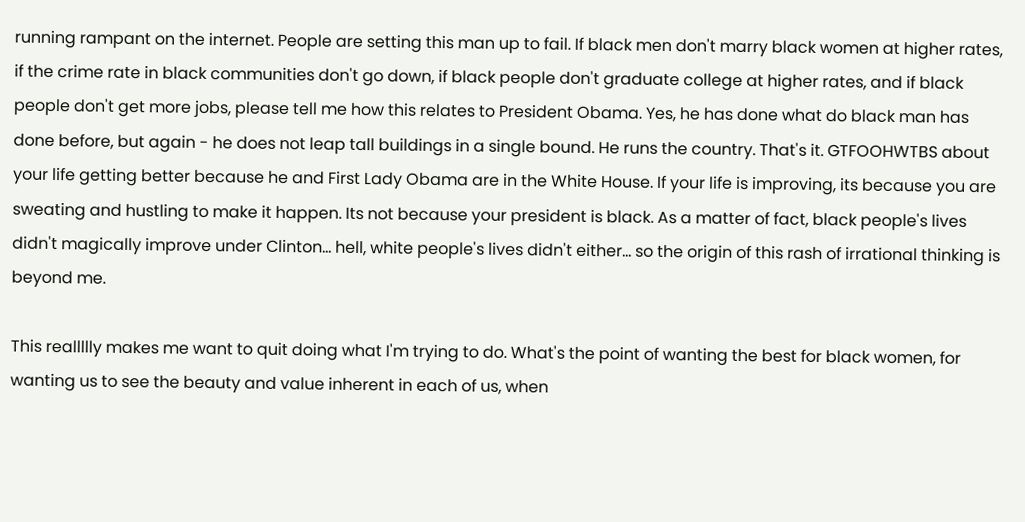running rampant on the internet. People are setting this man up to fail. If black men don't marry black women at higher rates, if the crime rate in black communities don't go down, if black people don't graduate college at higher rates, and if black people don't get more jobs, please tell me how this relates to President Obama. Yes, he has done what do black man has done before, but again - he does not leap tall buildings in a single bound. He runs the country. That's it. GTFOOHWTBS about your life getting better because he and First Lady Obama are in the White House. If your life is improving, its because you are sweating and hustling to make it happen. Its not because your president is black. As a matter of fact, black people's lives didn't magically improve under Clinton... hell, white people's lives didn't either... so the origin of this rash of irrational thinking is beyond me.

This reallllly makes me want to quit doing what I'm trying to do. What's the point of wanting the best for black women, for wanting us to see the beauty and value inherent in each of us, when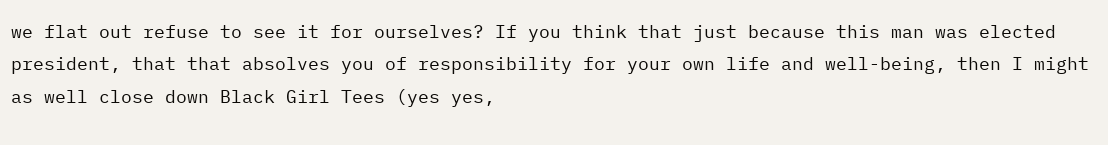we flat out refuse to see it for ourselves? If you think that just because this man was elected president, that that absolves you of responsibility for your own life and well-being, then I might as well close down Black Girl Tees (yes yes,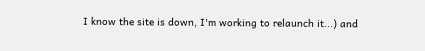I know the site is down, I'm working to relaunch it...) and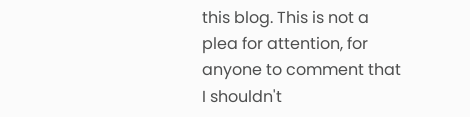this blog. This is not a plea for attention, for anyone to comment that I shouldn't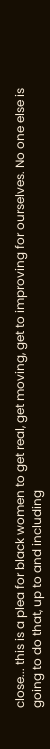close... this is a plea for black women to get real, get moving, get to improving for ourselves. No one else is going to do that, up to and including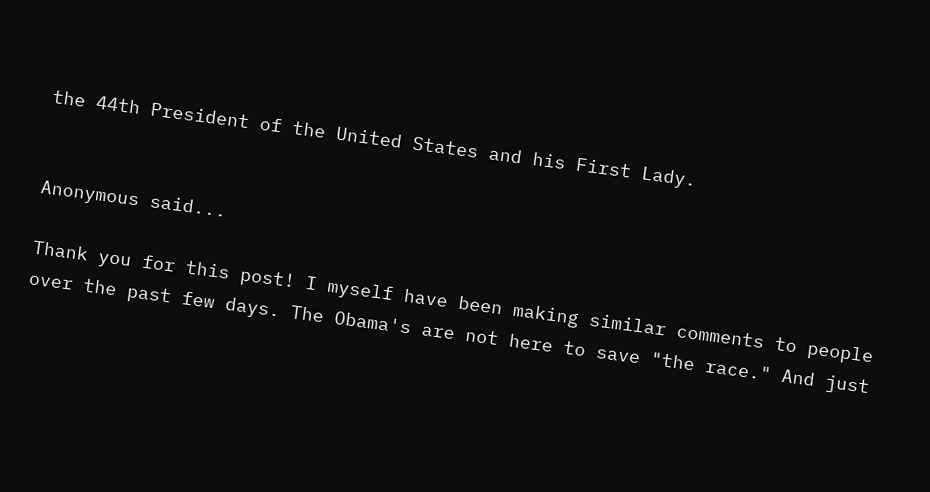the 44th President of the United States and his First Lady.


Anonymous said...

Thank you for this post! I myself have been making similar comments to people over the past few days. The Obama's are not here to save "the race." And just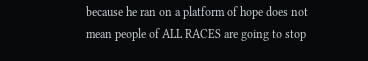because he ran on a platform of hope does not mean people of ALL RACES are going to stop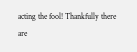acting the fool! Thankfully there are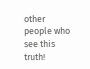other people who see this truth!